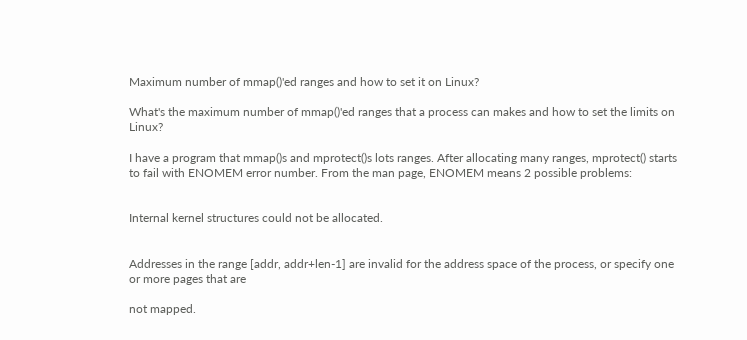Maximum number of mmap()'ed ranges and how to set it on Linux?

What's the maximum number of mmap()'ed ranges that a process can makes and how to set the limits on Linux?

I have a program that mmap()s and mprotect()s lots ranges. After allocating many ranges, mprotect() starts to fail with ENOMEM error number. From the man page, ENOMEM means 2 possible problems:


Internal kernel structures could not be allocated.


Addresses in the range [addr, addr+len-1] are invalid for the address space of the process, or specify one or more pages that are

not mapped.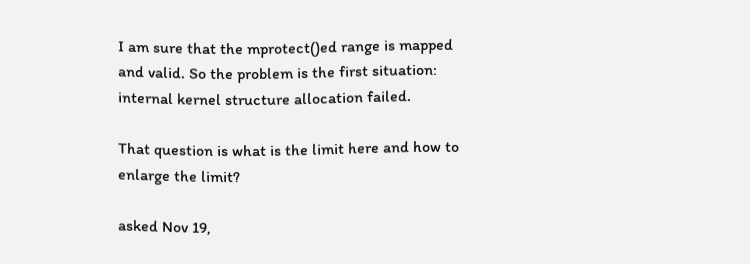I am sure that the mprotect()ed range is mapped and valid. So the problem is the first situation: internal kernel structure allocation failed.

That question is what is the limit here and how to enlarge the limit?

asked Nov 19,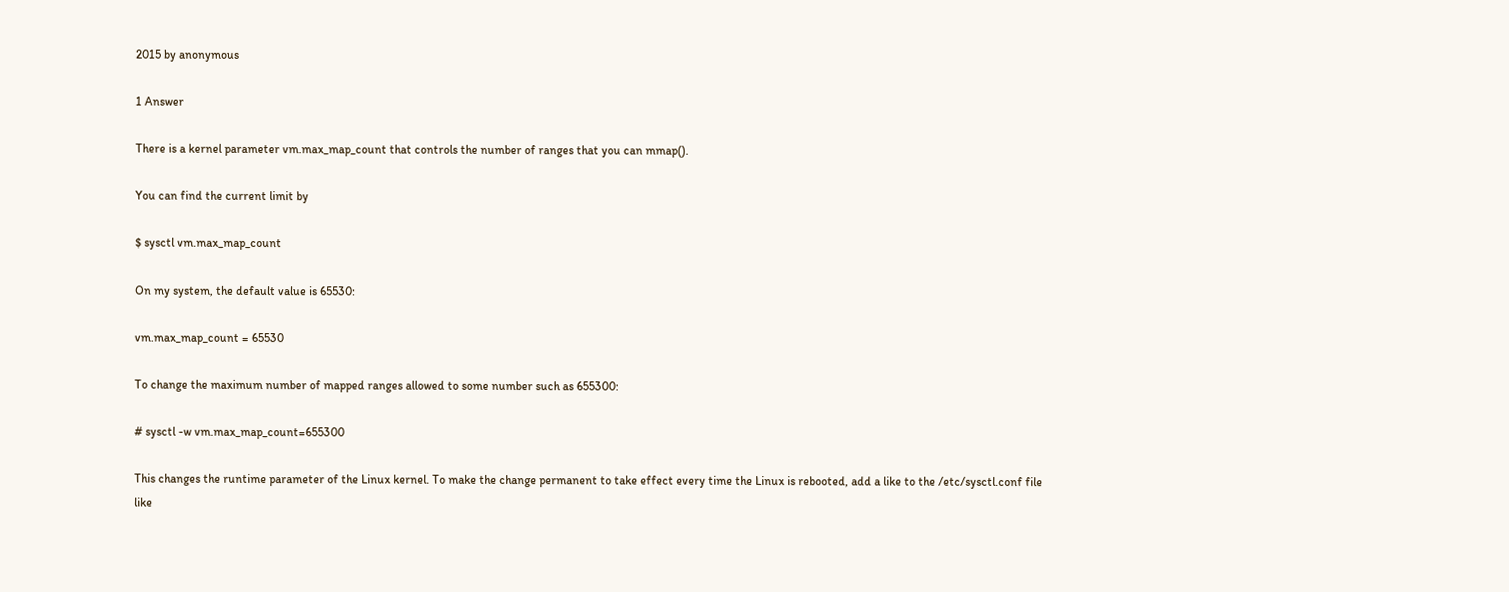2015 by anonymous

1 Answer

There is a kernel parameter vm.max_map_count that controls the number of ranges that you can mmap().

You can find the current limit by

$ sysctl vm.max_map_count

On my system, the default value is 65530:

vm.max_map_count = 65530

To change the maximum number of mapped ranges allowed to some number such as 655300:

# sysctl -w vm.max_map_count=655300

This changes the runtime parameter of the Linux kernel. To make the change permanent to take effect every time the Linux is rebooted, add a like to the /etc/sysctl.conf file like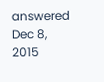answered Dec 8, 2015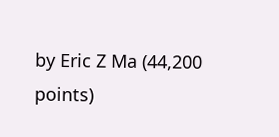by Eric Z Ma (44,200 points)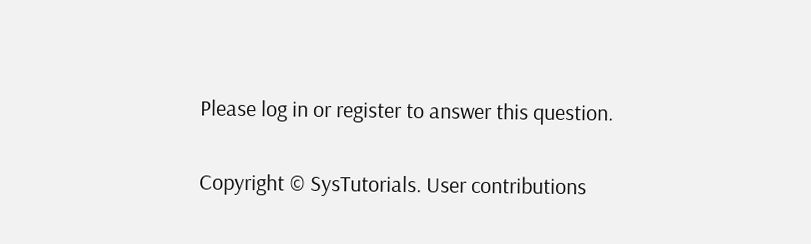Please log in or register to answer this question.

Copyright © SysTutorials. User contributions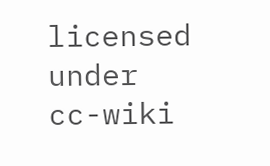licensed under cc-wiki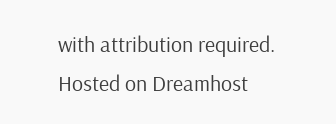with attribution required.
Hosted on Dreamhost